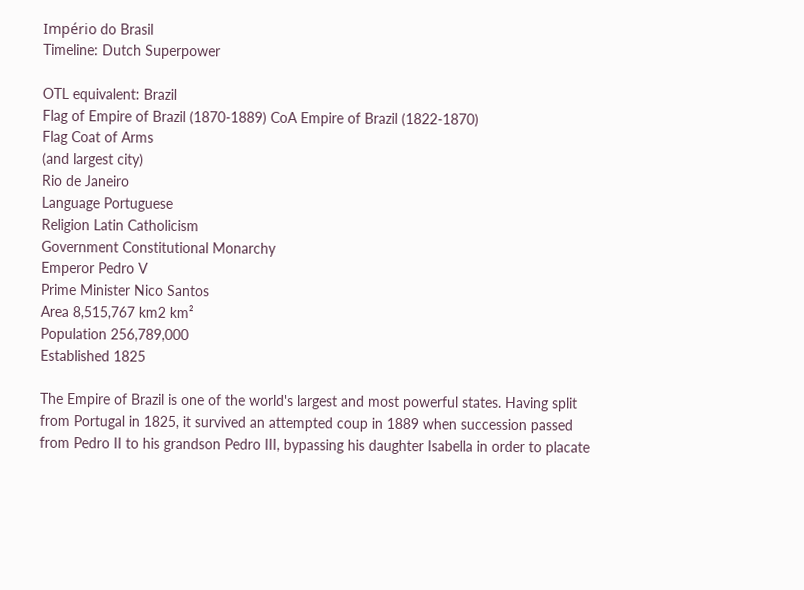Império do Brasil
Timeline: Dutch Superpower

OTL equivalent: Brazil
Flag of Empire of Brazil (1870-1889) CoA Empire of Brazil (1822-1870)
Flag Coat of Arms
(and largest city)
Rio de Janeiro
Language Portuguese
Religion Latin Catholicism
Government Constitutional Monarchy
Emperor Pedro V
Prime Minister Nico Santos
Area 8,515,767 km2 km²
Population 256,789,000
Established 1825

The Empire of Brazil is one of the world's largest and most powerful states. Having split from Portugal in 1825, it survived an attempted coup in 1889 when succession passed from Pedro II to his grandson Pedro III, bypassing his daughter Isabella in order to placate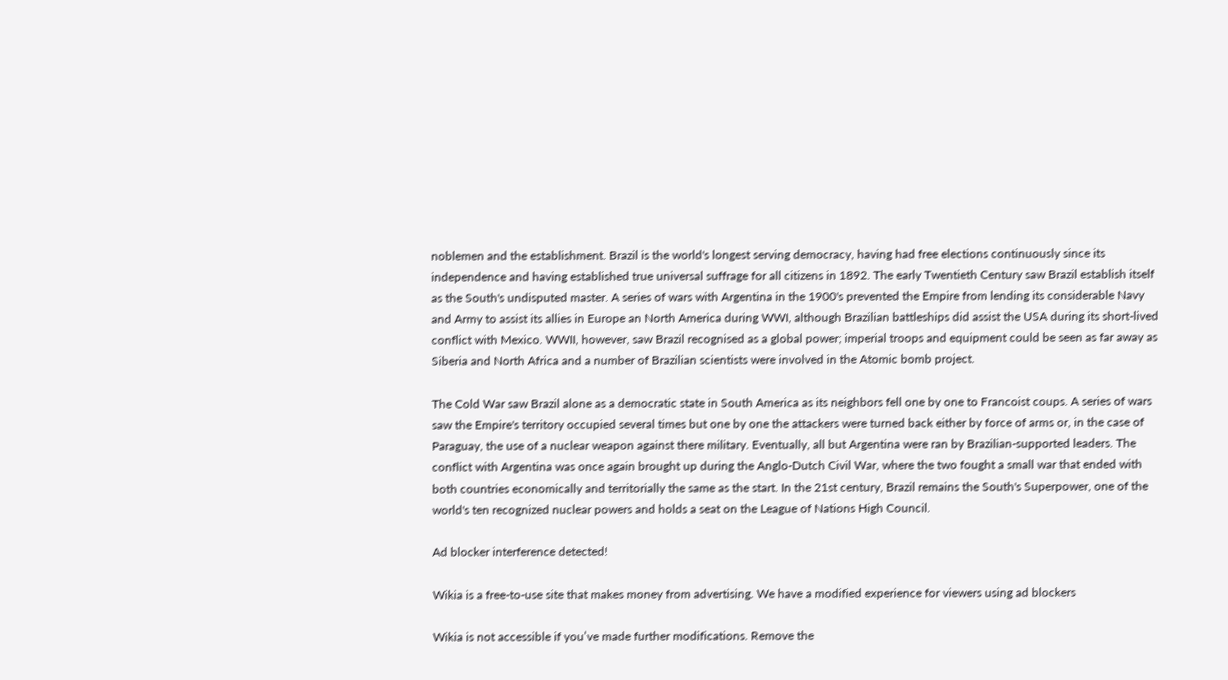noblemen and the establishment. Brazil is the world's longest serving democracy, having had free elections continuously since its independence and having established true universal suffrage for all citizens in 1892. The early Twentieth Century saw Brazil establish itself as the South's undisputed master. A series of wars with Argentina in the 1900's prevented the Empire from lending its considerable Navy and Army to assist its allies in Europe an North America during WWI, although Brazilian battleships did assist the USA during its short-lived conflict with Mexico. WWII, however, saw Brazil recognised as a global power; imperial troops and equipment could be seen as far away as Siberia and North Africa and a number of Brazilian scientists were involved in the Atomic bomb project.

The Cold War saw Brazil alone as a democratic state in South America as its neighbors fell one by one to Francoist coups. A series of wars saw the Empire's territory occupied several times but one by one the attackers were turned back either by force of arms or, in the case of Paraguay, the use of a nuclear weapon against there military. Eventually, all but Argentina were ran by Brazilian-supported leaders. The conflict with Argentina was once again brought up during the Anglo-Dutch Civil War, where the two fought a small war that ended with both countries economically and territorially the same as the start. In the 21st century, Brazil remains the South's Superpower, one of the world's ten recognized nuclear powers and holds a seat on the League of Nations High Council.

Ad blocker interference detected!

Wikia is a free-to-use site that makes money from advertising. We have a modified experience for viewers using ad blockers

Wikia is not accessible if you’ve made further modifications. Remove the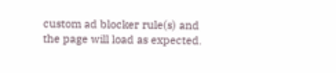custom ad blocker rule(s) and the page will load as expected.